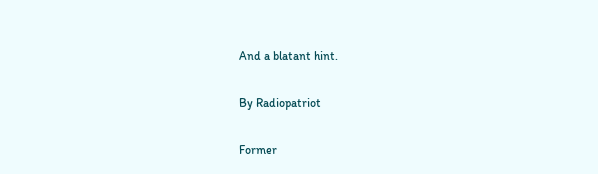And a blatant hint.

By Radiopatriot

Former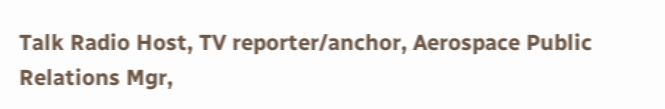Talk Radio Host, TV reporter/anchor, Aerospace Public Relations Mgr,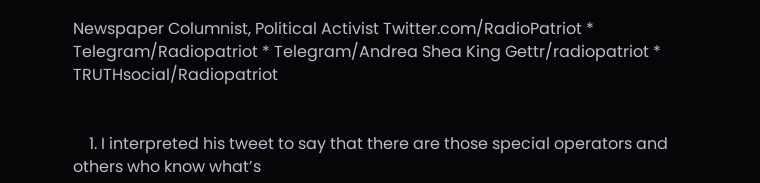Newspaper Columnist, Political Activist Twitter.com/RadioPatriot * Telegram/Radiopatriot * Telegram/Andrea Shea King Gettr/radiopatriot * TRUTHsocial/Radiopatriot


    1. I interpreted his tweet to say that there are those special operators and others who know what’s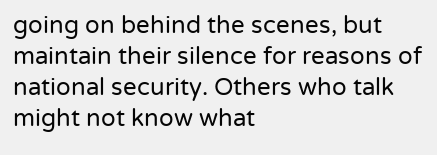going on behind the scenes, but maintain their silence for reasons of national security. Others who talk might not know what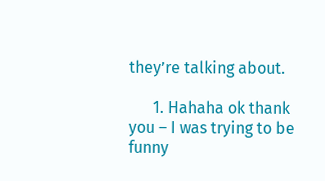they’re talking about.

      1. Hahaha ok thank you – I was trying to be funny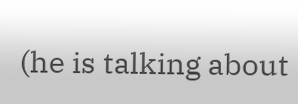(he is talking about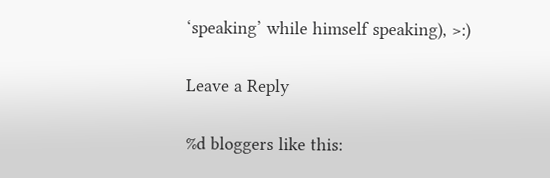‘speaking’ while himself speaking), >:)

Leave a Reply

%d bloggers like this: